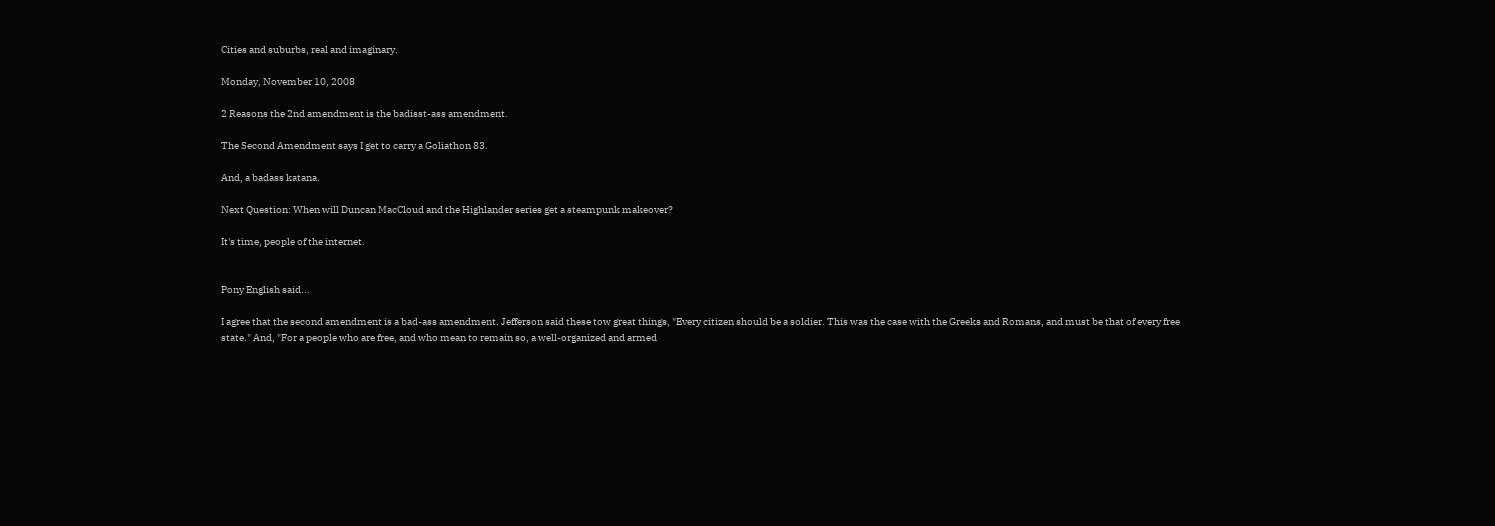Cities and suburbs, real and imaginary.

Monday, November 10, 2008

2 Reasons the 2nd amendment is the badisst-ass amendment.

The Second Amendment says I get to carry a Goliathon 83.

And, a badass katana.

Next Question: When will Duncan MacCloud and the Highlander series get a steampunk makeover?

It's time, people of the internet.


Pony English said...

I agree that the second amendment is a bad-ass amendment. Jefferson said these tow great things, "Every citizen should be a soldier. This was the case with the Greeks and Romans, and must be that of every free state." And, "For a people who are free, and who mean to remain so, a well-organized and armed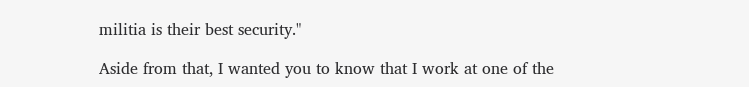militia is their best security."

Aside from that, I wanted you to know that I work at one of the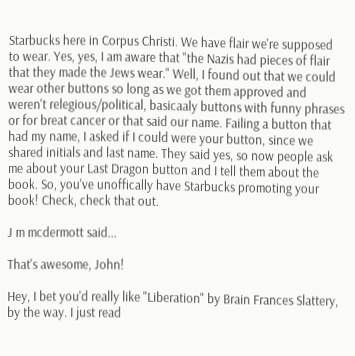Starbucks here in Corpus Christi. We have flair we're supposed to wear. Yes, yes, I am aware that "the Nazis had pieces of flair that they made the Jews wear." Well, I found out that we could wear other buttons so long as we got them approved and weren't relegious/political, basicaaly buttons with funny phrases or for breat cancer or that said our name. Failing a button that had my name, I asked if I could were your button, since we shared initials and last name. They said yes, so now people ask me about your Last Dragon button and I tell them about the book. So, you've unoffically have Starbucks promoting your book! Check, check that out.

J m mcdermott said...

That's awesome, John!

Hey, I bet you'd really like "Liberation" by Brain Frances Slattery, by the way. I just read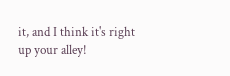it, and I think it's right up your alley!